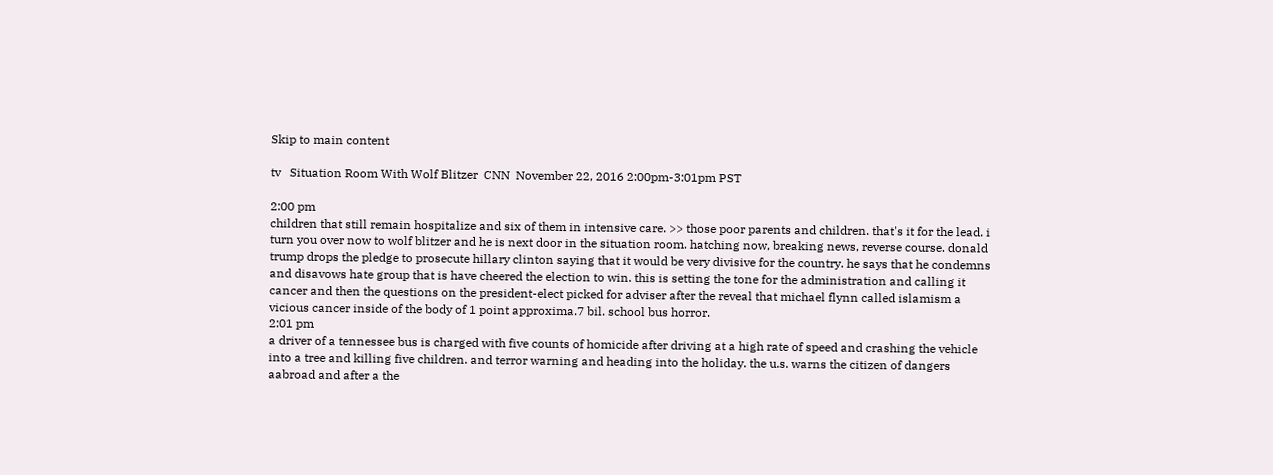Skip to main content

tv   Situation Room With Wolf Blitzer  CNN  November 22, 2016 2:00pm-3:01pm PST

2:00 pm
children that still remain hospitalize and six of them in intensive care. >> those poor parents and children. that's it for the lead. i turn you over now to wolf blitzer and he is next door in the situation room. hatching now, breaking news, reverse course. donald trump drops the pledge to prosecute hillary clinton saying that it would be very divisive for the country. he says that he condemns and disavows hate group that is have cheered the election to win. this is setting the tone for the administration and calling it cancer and then the questions on the president-elect picked for adviser after the reveal that michael flynn called islamism a vicious cancer inside of the body of 1 point approxima.7 bil. school bus horror.
2:01 pm
a driver of a tennessee bus is charged with five counts of homicide after driving at a high rate of speed and crashing the vehicle into a tree and killing five children. and terror warning and heading into the holiday. the u.s. warns the citizen of dangers aabroad and after a the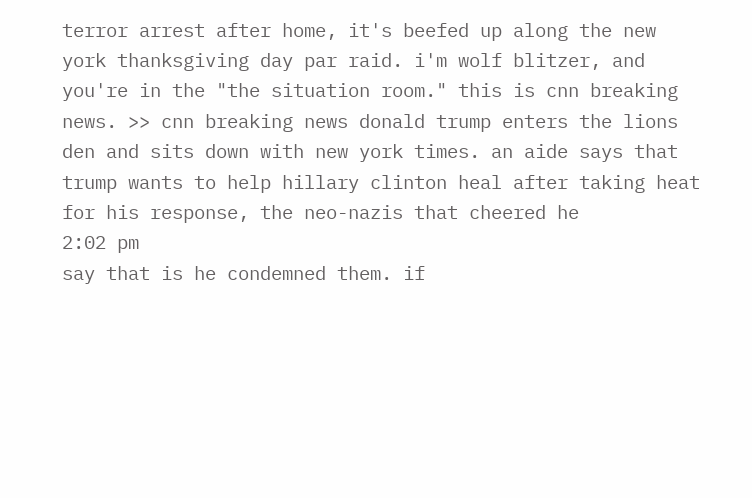terror arrest after home, it's beefed up along the new york thanksgiving day par raid. i'm wolf blitzer, and you're in the "the situation room." this is cnn breaking news. >> cnn breaking news donald trump enters the lions den and sits down with new york times. an aide says that trump wants to help hillary clinton heal after taking heat for his response, the neo-nazis that cheered he
2:02 pm
say that is he condemned them. if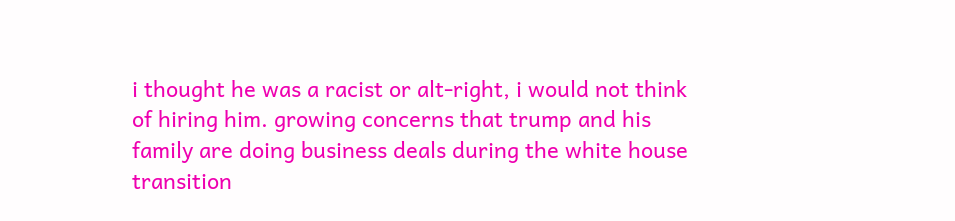i thought he was a racist or alt-right, i would not think of hiring him. growing concerns that trump and his family are doing business deals during the white house transition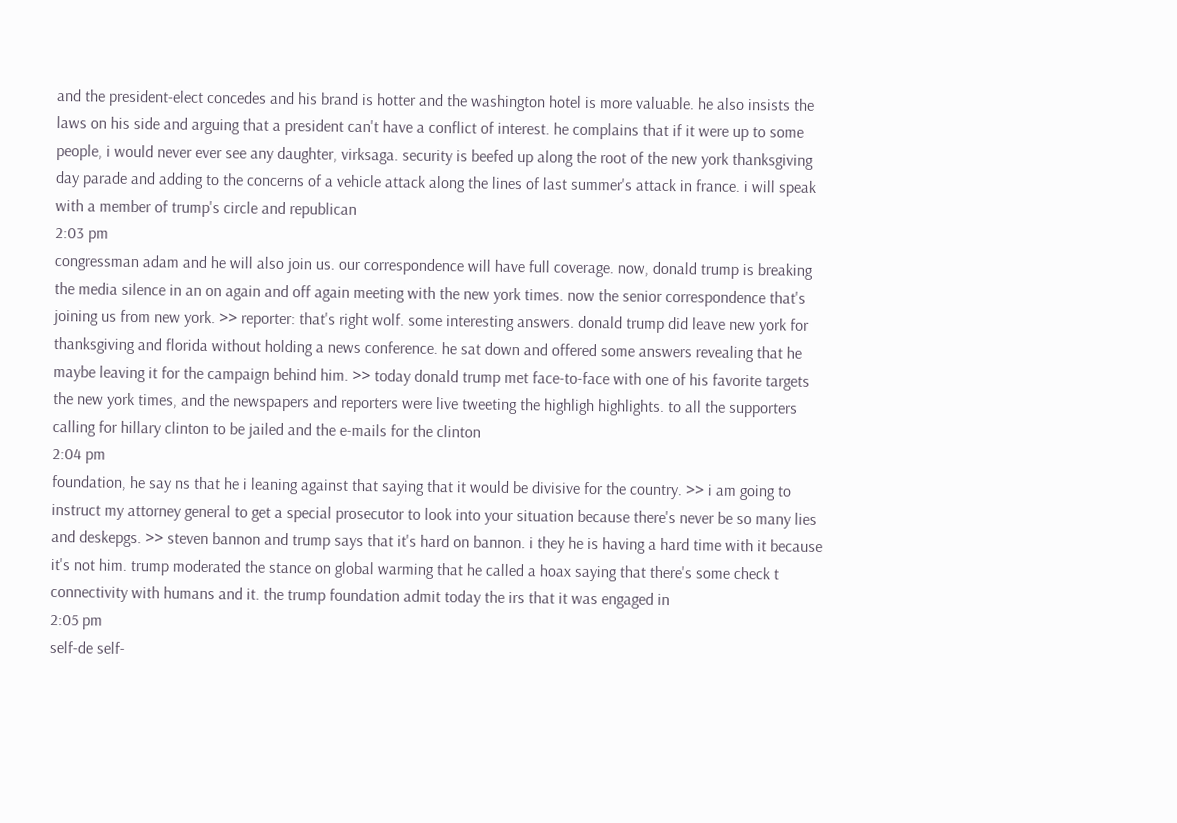and the president-elect concedes and his brand is hotter and the washington hotel is more valuable. he also insists the laws on his side and arguing that a president can't have a conflict of interest. he complains that if it were up to some people, i would never ever see any daughter, virksaga. security is beefed up along the root of the new york thanksgiving day parade and adding to the concerns of a vehicle attack along the lines of last summer's attack in france. i will speak with a member of trump's circle and republican
2:03 pm
congressman adam and he will also join us. our correspondence will have full coverage. now, donald trump is breaking the media silence in an on again and off again meeting with the new york times. now the senior correspondence that's joining us from new york. >> reporter: that's right wolf. some interesting answers. donald trump did leave new york for thanksgiving and florida without holding a news conference. he sat down and offered some answers revealing that he maybe leaving it for the campaign behind him. >> today donald trump met face-to-face with one of his favorite targets the new york times, and the newspapers and reporters were live tweeting the highligh highlights. to all the supporters calling for hillary clinton to be jailed and the e-mails for the clinton
2:04 pm
foundation, he say ns that he i leaning against that saying that it would be divisive for the country. >> i am going to instruct my attorney general to get a special prosecutor to look into your situation because there's never be so many lies and deskepgs. >> steven bannon and trump says that it's hard on bannon. i they he is having a hard time with it because it's not him. trump moderated the stance on global warming that he called a hoax saying that there's some check t connectivity with humans and it. the trump foundation admit today the irs that it was engaged in
2:05 pm
self-de self-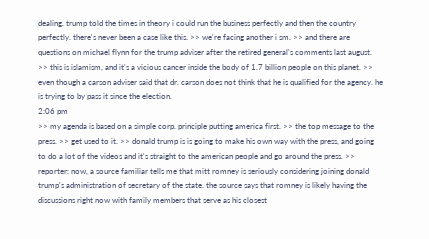dealing. trump told the times in theory i could run the business perfectly and then the country perfectly. there's never been a case like this. >> we're facing another i sm. >> and there are questions on michael flynn for the trump adviser after the retired general's comments last august. >> this is islamism, and it's a vicious cancer inside the body of 1.7 billion people on this planet. >> even though a carson adviser said that dr. carson does not think that he is qualified for the agency. he is trying to by pass it since the election.
2:06 pm
>> my agenda is based on a simple corp. principle putting america first. >> the top message to the press. >> get used to it. >> donald trump is is going to make his own way with the press, and going to do a lot of the videos and it's straight to the american people and go around the press. >> reporter: now, a source familiar tells me that mitt romney is seriously considering joining donald trump's administration of secretary of the state. the source says that romney is likely having the discussions right now with family members that serve as his closest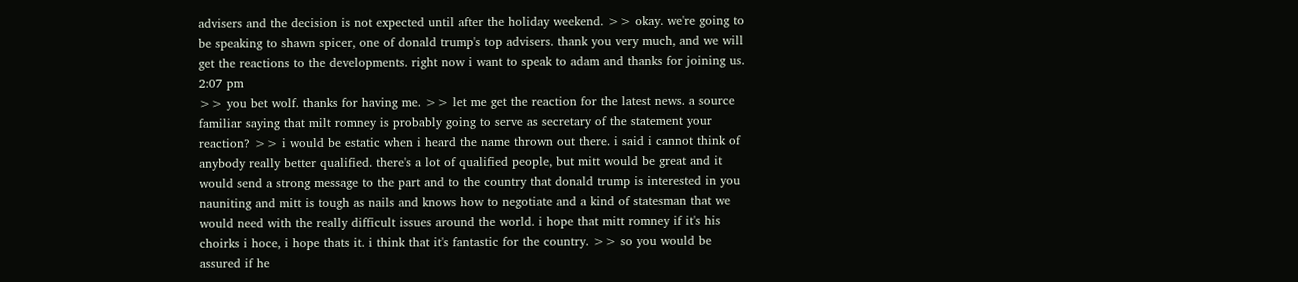advisers and the decision is not expected until after the holiday weekend. >> okay. we're going to be speaking to shawn spicer, one of donald trump's top advisers. thank you very much, and we will get the reactions to the developments. right now i want to speak to adam and thanks for joining us.
2:07 pm
>> you bet wolf. thanks for having me. >> let me get the reaction for the latest news. a source familiar saying that milt romney is probably going to serve as secretary of the statement your reaction? >> i would be estatic when i heard the name thrown out there. i said i cannot think of anybody really better qualified. there's a lot of qualified people, but mitt would be great and it would send a strong message to the part and to the country that donald trump is interested in you nauniting and mitt is tough as nails and knows how to negotiate and a kind of statesman that we would need with the really difficult issues around the world. i hope that mitt romney if it's his choirks i hoce, i hope thats it. i think that it's fantastic for the country. >> so you would be assured if he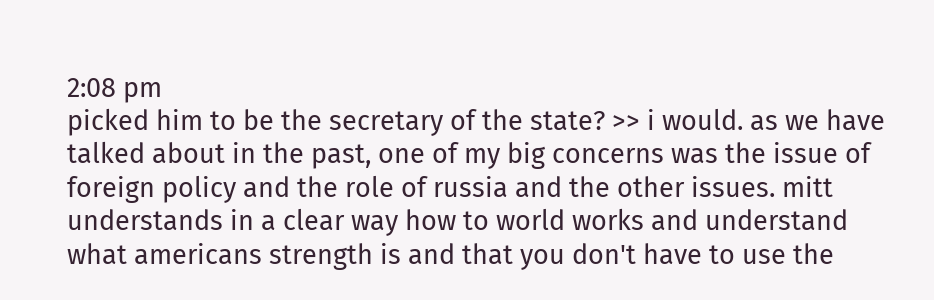2:08 pm
picked him to be the secretary of the state? >> i would. as we have talked about in the past, one of my big concerns was the issue of foreign policy and the role of russia and the other issues. mitt understands in a clear way how to world works and understand what americans strength is and that you don't have to use the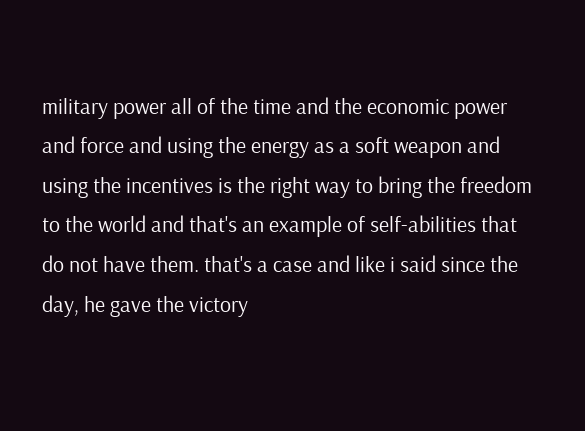military power all of the time and the economic power and force and using the energy as a soft weapon and using the incentives is the right way to bring the freedom to the world and that's an example of self-abilities that do not have them. that's a case and like i said since the day, he gave the victory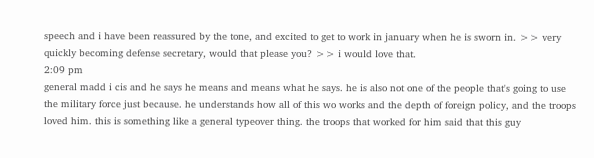speech and i have been reassured by the tone, and excited to get to work in january when he is sworn in. >> very quickly becoming defense secretary, would that please you? >> i would love that.
2:09 pm
general madd i cis and he says he means and means what he says. he is also not one of the people that's going to use the military force just because. he understands how all of this wo works and the depth of foreign policy, and the troops loved him. this is something like a general typeover thing. the troops that worked for him said that this guy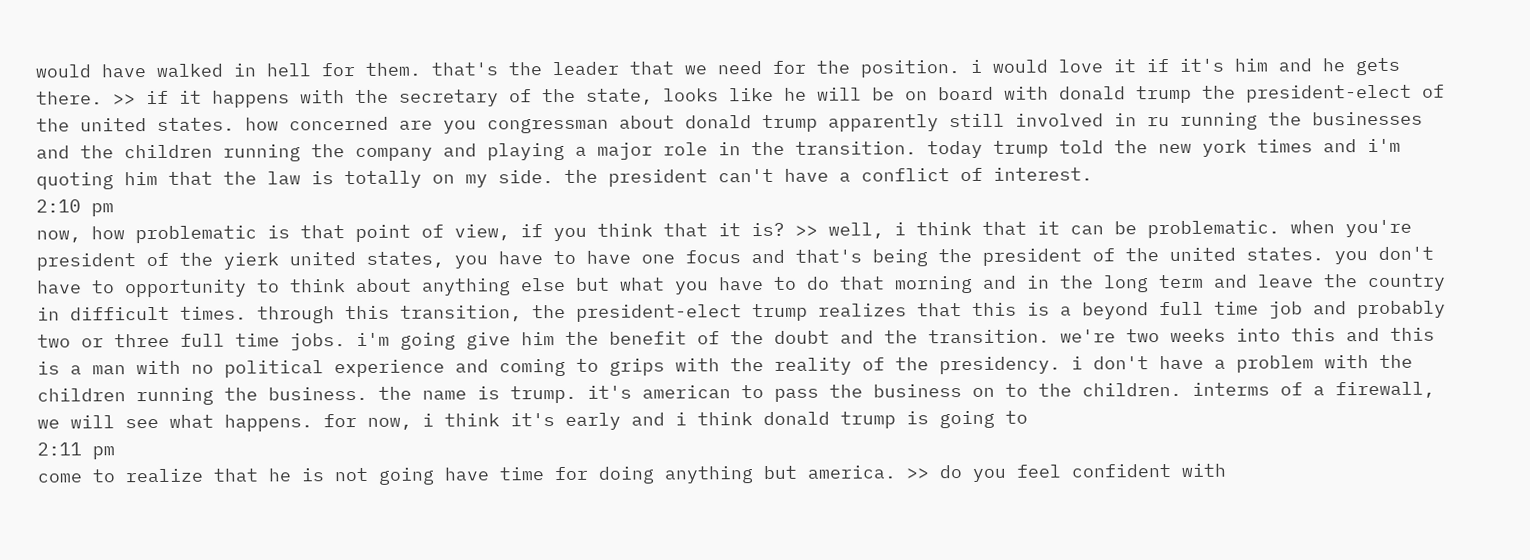would have walked in hell for them. that's the leader that we need for the position. i would love it if it's him and he gets there. >> if it happens with the secretary of the state, looks like he will be on board with donald trump the president-elect of the united states. how concerned are you congressman about donald trump apparently still involved in ru running the businesses and the children running the company and playing a major role in the transition. today trump told the new york times and i'm quoting him that the law is totally on my side. the president can't have a conflict of interest.
2:10 pm
now, how problematic is that point of view, if you think that it is? >> well, i think that it can be problematic. when you're president of the yierk united states, you have to have one focus and that's being the president of the united states. you don't have to opportunity to think about anything else but what you have to do that morning and in the long term and leave the country in difficult times. through this transition, the president-elect trump realizes that this is a beyond full time job and probably two or three full time jobs. i'm going give him the benefit of the doubt and the transition. we're two weeks into this and this is a man with no political experience and coming to grips with the reality of the presidency. i don't have a problem with the children running the business. the name is trump. it's american to pass the business on to the children. interms of a firewall, we will see what happens. for now, i think it's early and i think donald trump is going to
2:11 pm
come to realize that he is not going have time for doing anything but america. >> do you feel confident with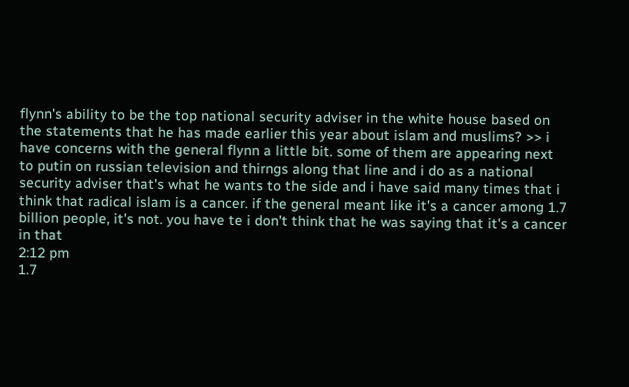flynn's ability to be the top national security adviser in the white house based on the statements that he has made earlier this year about islam and muslims? >> i have concerns with the general flynn a little bit. some of them are appearing next to putin on russian television and thirngs along that line and i do as a national security adviser that's what he wants to the side and i have said many times that i think that radical islam is a cancer. if the general meant like it's a cancer among 1.7 billion people, it's not. you have te i don't think that he was saying that it's a cancer in that
2:12 pm
1.7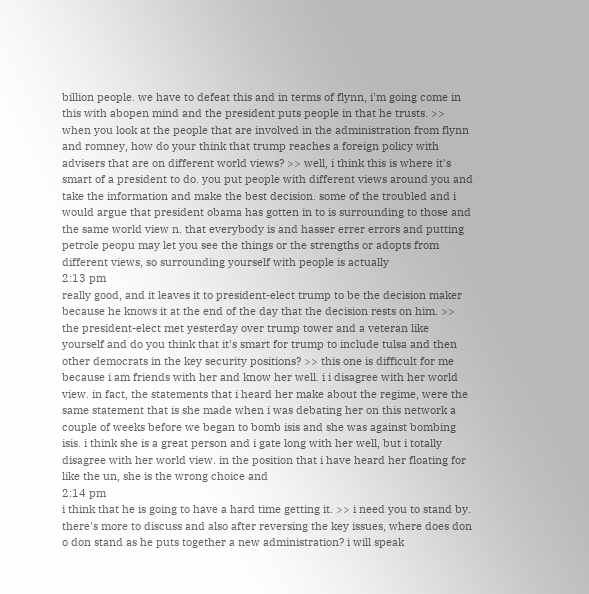billion people. we have to defeat this and in terms of flynn, i'm going come in this with abopen mind and the president puts people in that he trusts. >> when you look at the people that are involved in the administration from flynn and romney, how do your think that trump reaches a foreign policy with advisers that are on different world views? >> well, i think this is where it's smart of a president to do. you put people with different views around you and take the information and make the best decision. some of the troubled and i would argue that president obama has gotten in to is surrounding to those and the same world view n. that everybody is and hasser errer errors and putting petrole peopu may let you see the things or the strengths or adopts from different views, so surrounding yourself with people is actually
2:13 pm
really good, and it leaves it to president-elect trump to be the decision maker because he knows it at the end of the day that the decision rests on him. >> the president-elect met yesterday over trump tower and a veteran like yourself and do you think that it's smart for trump to include tulsa and then other democrats in the key security positions? >> this one is difficult for me because i am friends with her and know her well. i i disagree with her world view. in fact, the statements that i heard her make about the regime, were the same statement that is she made when i was debating her on this network a couple of weeks before we began to bomb isis and she was against bombing isis. i think she is a great person and i gate long with her well, but i totally disagree with her world view. in the position that i have heard her floating for like the un, she is the wrong choice and
2:14 pm
i think that he is going to have a hard time getting it. >> i need you to stand by. there's more to discuss and also after reversing the key issues, where does don o don stand as he puts together a new administration? i will speak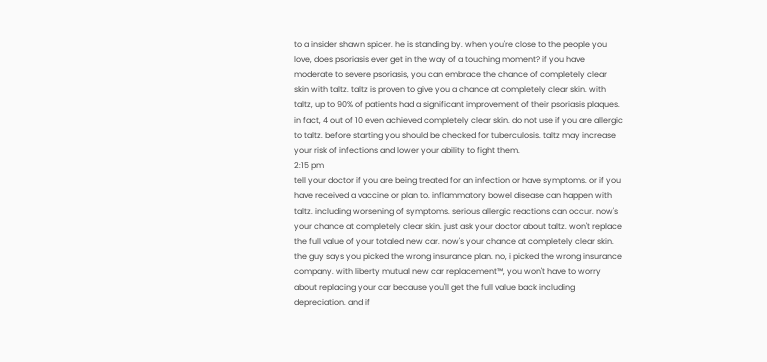to a insider shawn spicer. he is standing by. when you're close to the people you love, does psoriasis ever get in the way of a touching moment? if you have moderate to severe psoriasis, you can embrace the chance of completely clear skin with taltz. taltz is proven to give you a chance at completely clear skin. with taltz, up to 90% of patients had a significant improvement of their psoriasis plaques. in fact, 4 out of 10 even achieved completely clear skin. do not use if you are allergic to taltz. before starting you should be checked for tuberculosis. taltz may increase your risk of infections and lower your ability to fight them.
2:15 pm
tell your doctor if you are being treated for an infection or have symptoms. or if you have received a vaccine or plan to. inflammatory bowel disease can happen with taltz. including worsening of symptoms. serious allergic reactions can occur. now's your chance at completely clear skin. just ask your doctor about taltz. won't replace the full value of your totaled new car. now's your chance at completely clear skin. the guy says you picked the wrong insurance plan. no, i picked the wrong insurance company. with liberty mutual new car replacement™, you won't have to worry about replacing your car because you'll get the full value back including depreciation. and if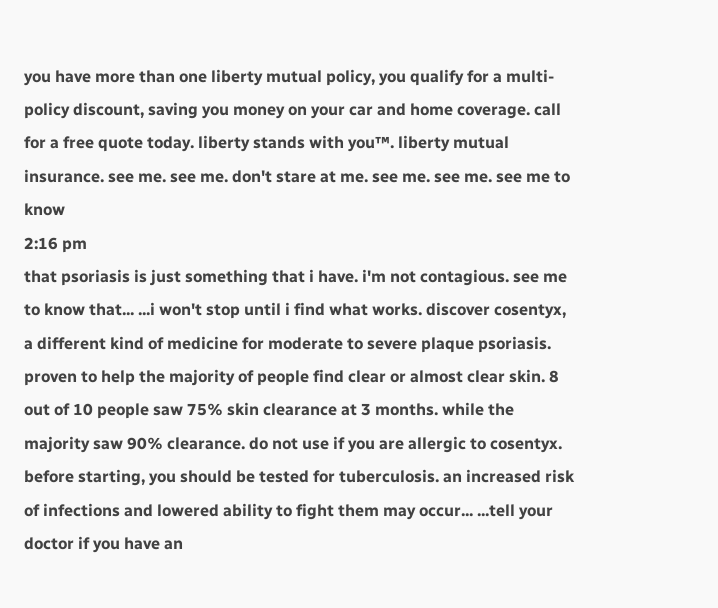you have more than one liberty mutual policy, you qualify for a multi-policy discount, saving you money on your car and home coverage. call for a free quote today. liberty stands with you™. liberty mutual insurance. see me. see me. don't stare at me. see me. see me. see me to know
2:16 pm
that psoriasis is just something that i have. i'm not contagious. see me to know that... ...i won't stop until i find what works. discover cosentyx, a different kind of medicine for moderate to severe plaque psoriasis. proven to help the majority of people find clear or almost clear skin. 8 out of 10 people saw 75% skin clearance at 3 months. while the majority saw 90% clearance. do not use if you are allergic to cosentyx. before starting, you should be tested for tuberculosis. an increased risk of infections and lowered ability to fight them may occur... ...tell your doctor if you have an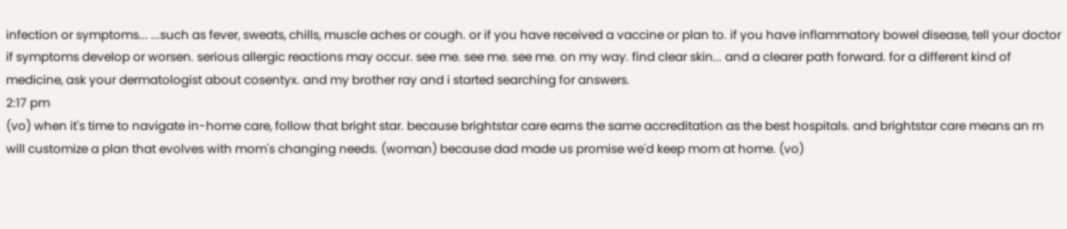infection or symptoms... ...such as fever, sweats, chills, muscle aches or cough. or if you have received a vaccine or plan to. if you have inflammatory bowel disease, tell your doctor if symptoms develop or worsen. serious allergic reactions may occur. see me. see me. see me. on my way. find clear skin... and a clearer path forward. for a different kind of medicine, ask your dermatologist about cosentyx. and my brother ray and i started searching for answers.
2:17 pm
(vo) when it's time to navigate in-home care, follow that bright star. because brightstar care earns the same accreditation as the best hospitals. and brightstar care means an rn will customize a plan that evolves with mom's changing needs. (woman) because dad made us promise we'd keep mom at home. (vo)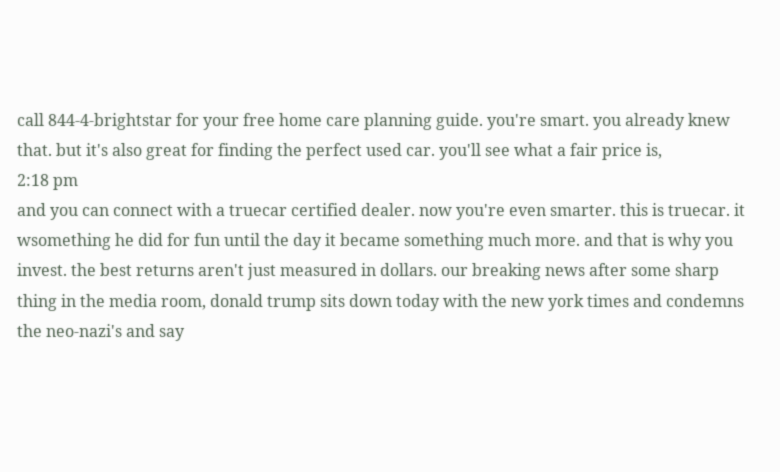call 844-4-brightstar for your free home care planning guide. you're smart. you already knew that. but it's also great for finding the perfect used car. you'll see what a fair price is,
2:18 pm
and you can connect with a truecar certified dealer. now you're even smarter. this is truecar. it wsomething he did for fun until the day it became something much more. and that is why you invest. the best returns aren't just measured in dollars. our breaking news after some sharp thing in the media room, donald trump sits down today with the new york times and condemns the neo-nazi's and say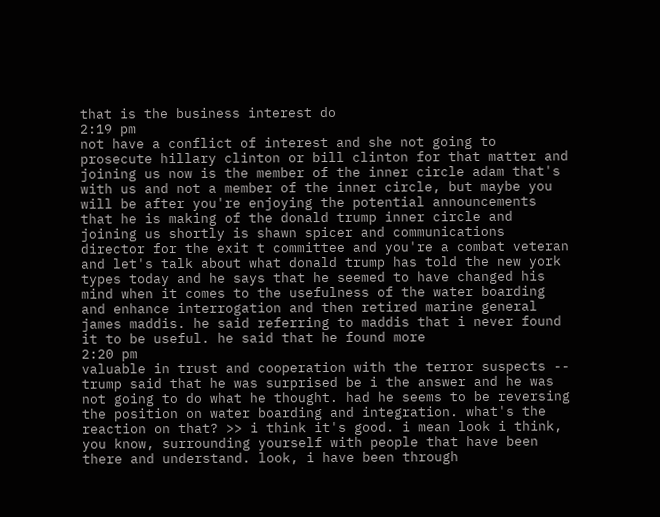that is the business interest do
2:19 pm
not have a conflict of interest and she not going to prosecute hillary clinton or bill clinton for that matter and joining us now is the member of the inner circle adam that's with us and not a member of the inner circle, but maybe you will be after you're enjoying the potential announcements that he is making of the donald trump inner circle and joining us shortly is shawn spicer and communications director for the exit t committee and you're a combat veteran and let's talk about what donald trump has told the new york types today and he says that he seemed to have changed his mind when it comes to the usefulness of the water boarding and enhance interrogation and then retired marine general james maddis. he said referring to maddis that i never found it to be useful. he said that he found more
2:20 pm
valuable in trust and cooperation with the terror suspects -- trump said that he was surprised be i the answer and he was not going to do what he thought. had he seems to be reversing the position on water boarding and integration. what's the reaction on that? >> i think it's good. i mean look i think, you know, surrounding yourself with people that have been there and understand. look, i have been through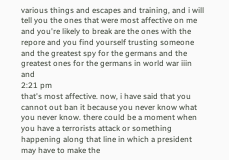various things and escapes and training, and i will tell you the ones that were most affective on me and you're likely to break are the ones with the repore and you find yourself trusting someone and the greatest spy for the germans and the greatest ones for the germans in world war iiin and
2:21 pm
that's most affective. now, i have said that you cannot out ban it because you never know what you never know. there could be a moment when you have a terrorists attack or something happening along that line in which a president may have to make the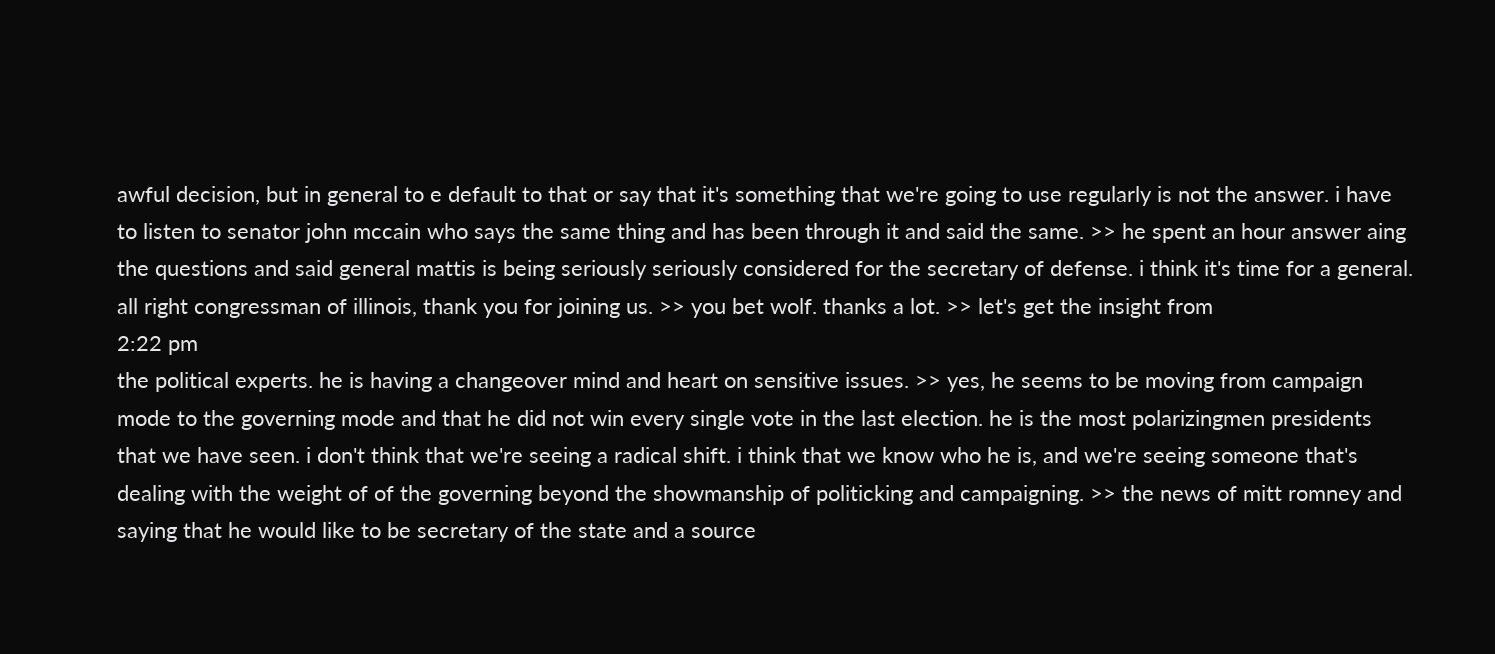awful decision, but in general to e default to that or say that it's something that we're going to use regularly is not the answer. i have to listen to senator john mccain who says the same thing and has been through it and said the same. >> he spent an hour answer aing the questions and said general mattis is being seriously seriously considered for the secretary of defense. i think it's time for a general. all right congressman of illinois, thank you for joining us. >> you bet wolf. thanks a lot. >> let's get the insight from
2:22 pm
the political experts. he is having a changeover mind and heart on sensitive issues. >> yes, he seems to be moving from campaign mode to the governing mode and that he did not win every single vote in the last election. he is the most polarizingmen presidents that we have seen. i don't think that we're seeing a radical shift. i think that we know who he is, and we're seeing someone that's dealing with the weight of of the governing beyond the showmanship of politicking and campaigning. >> the news of mitt romney and saying that he would like to be secretary of the state and a source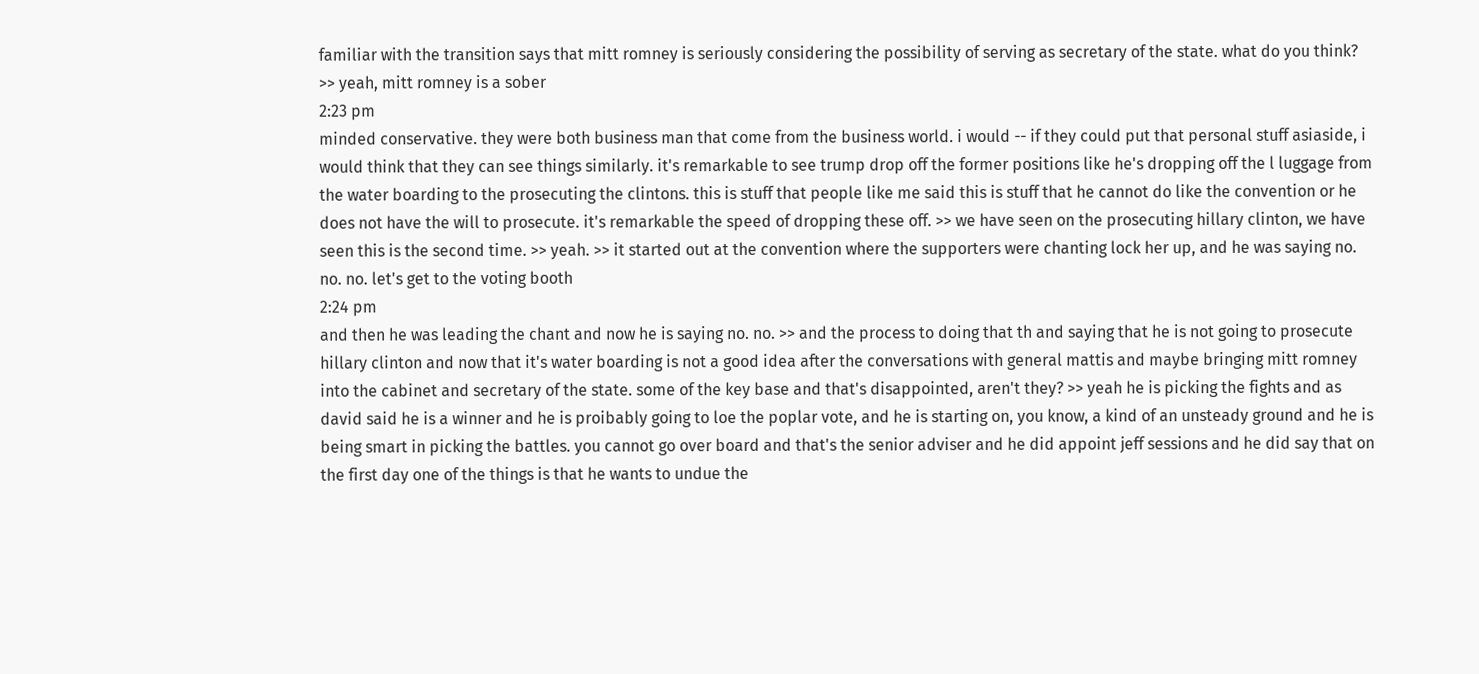familiar with the transition says that mitt romney is seriously considering the possibility of serving as secretary of the state. what do you think? >> yeah, mitt romney is a sober
2:23 pm
minded conservative. they were both business man that come from the business world. i would -- if they could put that personal stuff asiaside, i would think that they can see things similarly. it's remarkable to see trump drop off the former positions like he's dropping off the l luggage from the water boarding to the prosecuting the clintons. this is stuff that people like me said this is stuff that he cannot do like the convention or he does not have the will to prosecute. it's remarkable the speed of dropping these off. >> we have seen on the prosecuting hillary clinton, we have seen this is the second time. >> yeah. >> it started out at the convention where the supporters were chanting lock her up, and he was saying no. no. no. let's get to the voting booth
2:24 pm
and then he was leading the chant and now he is saying no. no. >> and the process to doing that th and saying that he is not going to prosecute hillary clinton and now that it's water boarding is not a good idea after the conversations with general mattis and maybe bringing mitt romney into the cabinet and secretary of the state. some of the key base and that's disappointed, aren't they? >> yeah he is picking the fights and as david said he is a winner and he is proibably going to loe the poplar vote, and he is starting on, you know, a kind of an unsteady ground and he is being smart in picking the battles. you cannot go over board and that's the senior adviser and he did appoint jeff sessions and he did say that on the first day one of the things is that he wants to undue the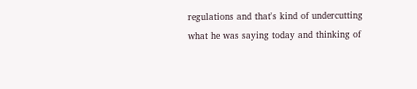regulations and that's kind of undercutting what he was saying today and thinking of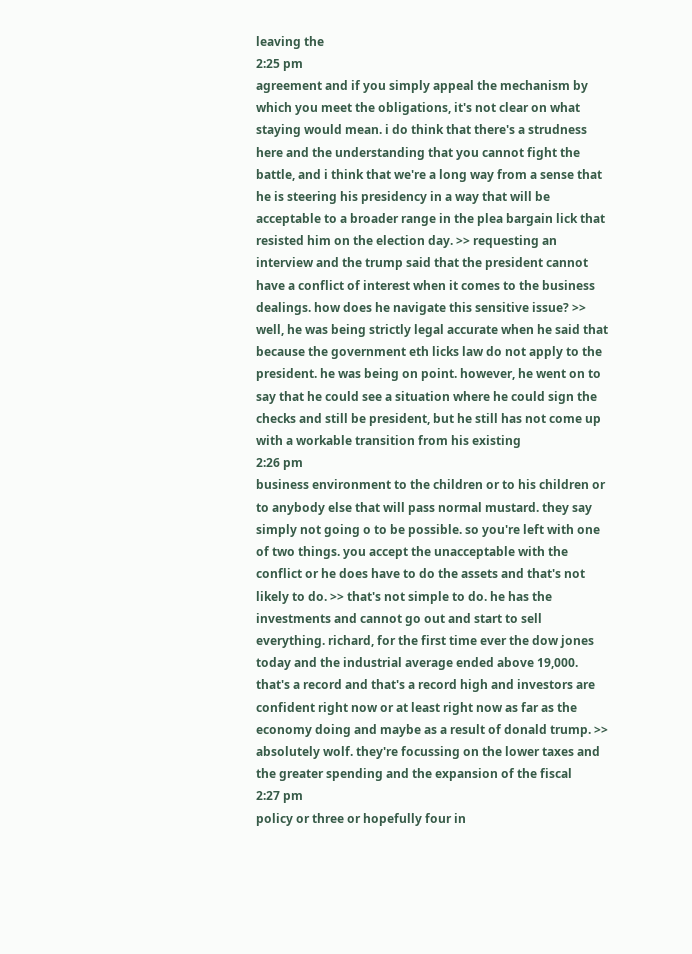leaving the
2:25 pm
agreement and if you simply appeal the mechanism by which you meet the obligations, it's not clear on what staying would mean. i do think that there's a strudness here and the understanding that you cannot fight the battle, and i think that we're a long way from a sense that he is steering his presidency in a way that will be acceptable to a broader range in the plea bargain lick that resisted him on the election day. >> requesting an interview and the trump said that the president cannot have a conflict of interest when it comes to the business dealings. how does he navigate this sensitive issue? >> well, he was being strictly legal accurate when he said that because the government eth licks law do not apply to the president. he was being on point. however, he went on to say that he could see a situation where he could sign the checks and still be president, but he still has not come up with a workable transition from his existing
2:26 pm
business environment to the children or to his children or to anybody else that will pass normal mustard. they say simply not going o to be possible. so you're left with one of two things. you accept the unacceptable with the conflict or he does have to do the assets and that's not likely to do. >> that's not simple to do. he has the investments and cannot go out and start to sell everything. richard, for the first time ever the dow jones today and the industrial average ended above 19,000. that's a record and that's a record high and investors are confident right now or at least right now as far as the economy doing and maybe as a result of donald trump. >> absolutely wolf. they're focussing on the lower taxes and the greater spending and the expansion of the fiscal
2:27 pm
policy or three or hopefully four in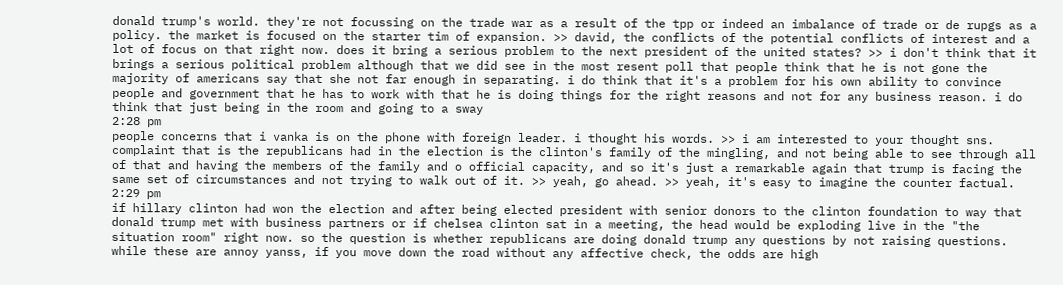donald trump's world. they're not focussing on the trade war as a result of the tpp or indeed an imbalance of trade or de rupgs as a policy. the market is focused on the starter tim of expansion. >> david, the conflicts of the potential conflicts of interest and a lot of focus on that right now. does it bring a serious problem to the next president of the united states? >> i don't think that it brings a serious political problem although that we did see in the most resent poll that people think that he is not gone the majority of americans say that she not far enough in separating. i do think that it's a problem for his own ability to convince people and government that he has to work with that he is doing things for the right reasons and not for any business reason. i do think that just being in the room and going to a sway
2:28 pm
people concerns that i vanka is on the phone with foreign leader. i thought his words. >> i am interested to your thought sns. complaint that is the republicans had in the election is the clinton's family of the mingling, and not being able to see through all of that and having the members of the family and o official capacity, and so it's just a remarkable again that trump is facing the same set of circumstances and not trying to walk out of it. >> yeah, go ahead. >> yeah, it's easy to imagine the counter factual.
2:29 pm
if hillary clinton had won the election and after being elected president with senior donors to the clinton foundation to way that donald trump met with business partners or if chelsea clinton sat in a meeting, the head would be exploding live in the "the situation room" right now. so the question is whether republicans are doing donald trump any questions by not raising questions. while these are annoy yanss, if you move down the road without any affective check, the odds are high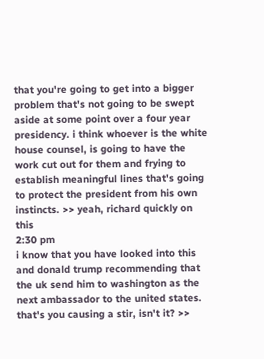that you're going to get into a bigger problem that's not going to be swept aside at some point over a four year presidency. i think whoever is the white house counsel, is going to have the work cut out for them and frying to establish meaningful lines that's going to protect the president from his own instincts. >> yeah, richard quickly on this
2:30 pm
i know that you have looked into this and donald trump recommending that the uk send him to washington as the next ambassador to the united states. that's you causing a stir, isn't it? >>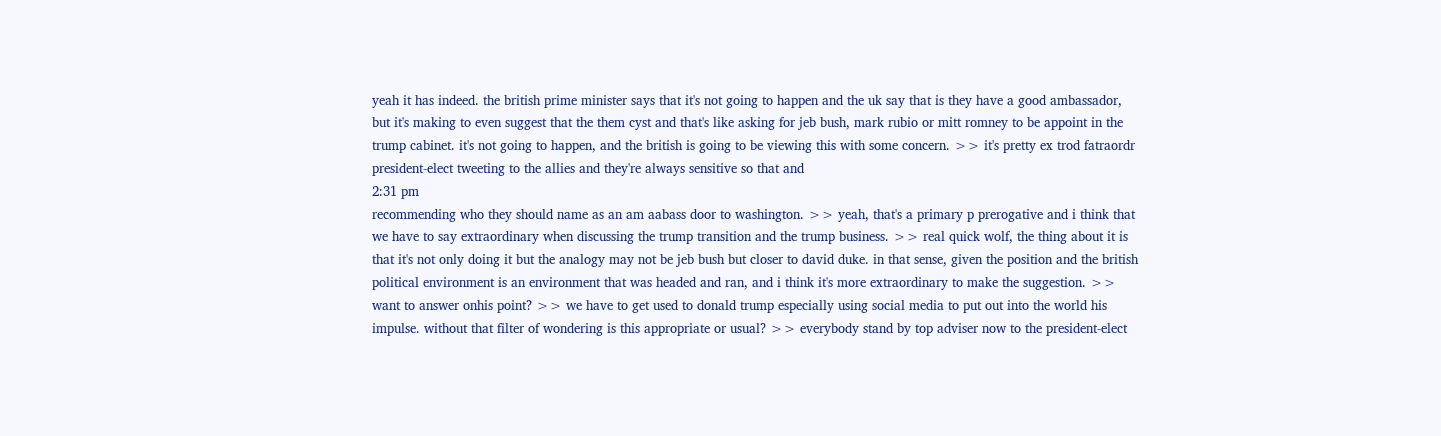yeah it has indeed. the british prime minister says that it's not going to happen and the uk say that is they have a good ambassador, but it's making to even suggest that the them cyst and that's like asking for jeb bush, mark rubio or mitt romney to be appoint in the trump cabinet. it's not going to happen, and the british is going to be viewing this with some concern. >> it's pretty ex trod fatraordr president-elect tweeting to the allies and they're always sensitive so that and
2:31 pm
recommending who they should name as an am aabass door to washington. >> yeah, that's a primary p prerogative and i think that we have to say extraordinary when discussing the trump transition and the trump business. >> real quick wolf, the thing about it is that it's not only doing it but the analogy may not be jeb bush but closer to david duke. in that sense, given the position and the british political environment is an environment that was headed and ran, and i think it's more extraordinary to make the suggestion. >> want to answer onhis point? >> we have to get used to donald trump especially using social media to put out into the world his impulse. without that filter of wondering is this appropriate or usual? >> everybody stand by top adviser now to the president-elect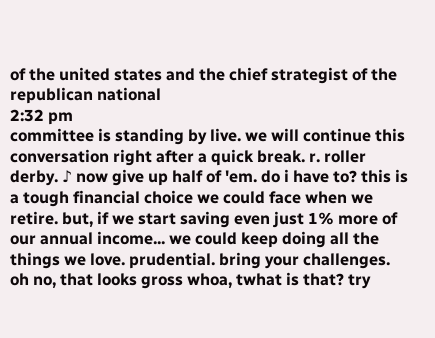of the united states and the chief strategist of the republican national
2:32 pm
committee is standing by live. we will continue this conversation right after a quick break. r. roller derby. ♪ now give up half of 'em. do i have to? this is a tough financial choice we could face when we retire. but, if we start saving even just 1% more of our annual income... we could keep doing all the things we love. prudential. bring your challenges. oh no, that looks gross whoa, twhat is that? try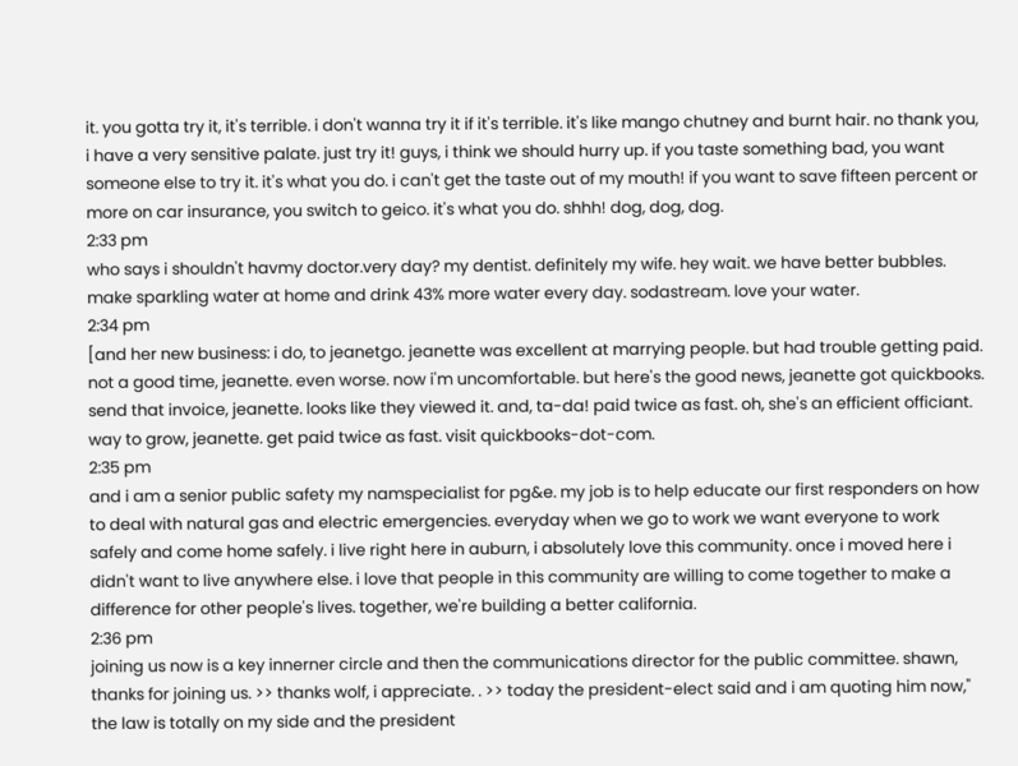it. you gotta try it, it's terrible. i don't wanna try it if it's terrible. it's like mango chutney and burnt hair. no thank you, i have a very sensitive palate. just try it! guys, i think we should hurry up. if you taste something bad, you want someone else to try it. it's what you do. i can't get the taste out of my mouth! if you want to save fifteen percent or more on car insurance, you switch to geico. it's what you do. shhh! dog, dog, dog.
2:33 pm
who says i shouldn't havmy doctor.very day? my dentist. definitely my wife. hey wait. we have better bubbles. make sparkling water at home and drink 43% more water every day. sodastream. love your water.
2:34 pm
[and her new business: i do, to jeanetgo. jeanette was excellent at marrying people. but had trouble getting paid. not a good time, jeanette. even worse. now i'm uncomfortable. but here's the good news, jeanette got quickbooks. send that invoice, jeanette. looks like they viewed it. and, ta-da! paid twice as fast. oh, she's an efficient officiant. way to grow, jeanette. get paid twice as fast. visit quickbooks-dot-com.
2:35 pm
and i am a senior public safety my namspecialist for pg&e. my job is to help educate our first responders on how to deal with natural gas and electric emergencies. everyday when we go to work we want everyone to work safely and come home safely. i live right here in auburn, i absolutely love this community. once i moved here i didn't want to live anywhere else. i love that people in this community are willing to come together to make a difference for other people's lives. together, we're building a better california.
2:36 pm
joining us now is a key innerner circle and then the communications director for the public committee. shawn, thanks for joining us. >> thanks wolf, i appreciate. . >> today the president-elect said and i am quoting him now," the law is totally on my side and the president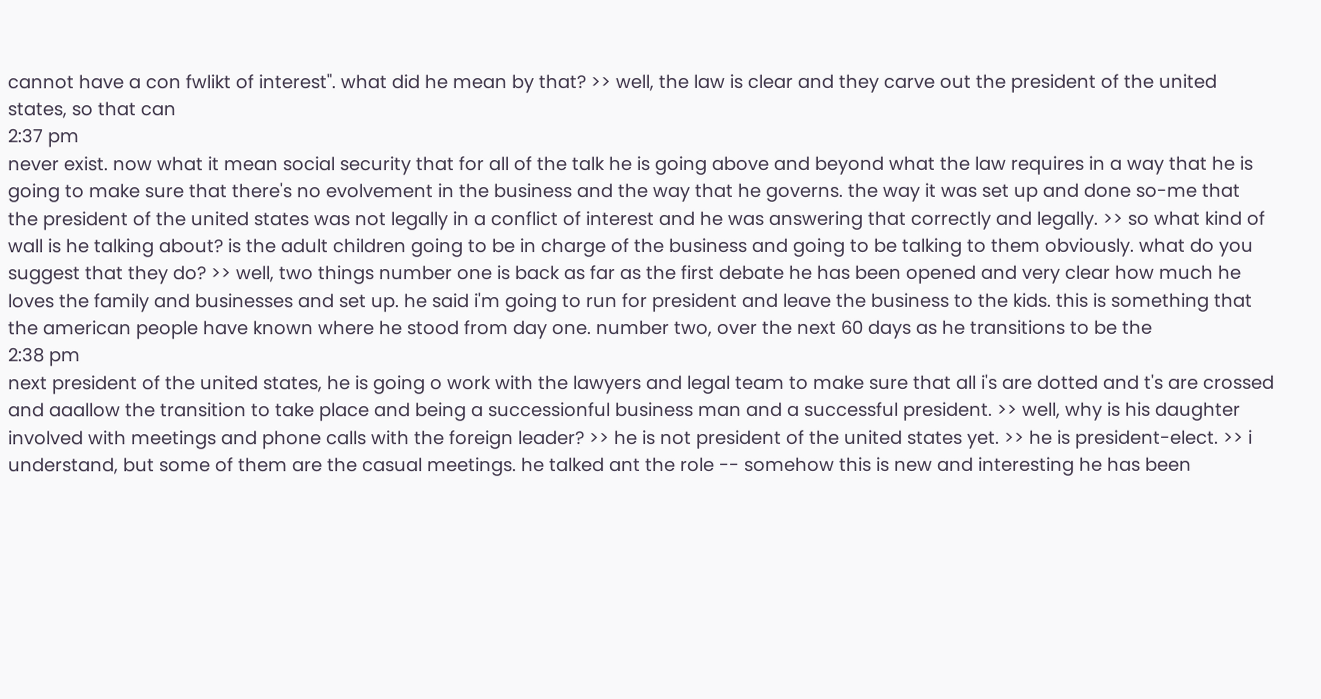cannot have a con fwlikt of interest". what did he mean by that? >> well, the law is clear and they carve out the president of the united states, so that can
2:37 pm
never exist. now what it mean social security that for all of the talk he is going above and beyond what the law requires in a way that he is going to make sure that there's no evolvement in the business and the way that he governs. the way it was set up and done so-me that the president of the united states was not legally in a conflict of interest and he was answering that correctly and legally. >> so what kind of wall is he talking about? is the adult children going to be in charge of the business and going to be talking to them obviously. what do you suggest that they do? >> well, two things number one is back as far as the first debate he has been opened and very clear how much he loves the family and businesses and set up. he said i'm going to run for president and leave the business to the kids. this is something that the american people have known where he stood from day one. number two, over the next 60 days as he transitions to be the
2:38 pm
next president of the united states, he is going o work with the lawyers and legal team to make sure that all i's are dotted and t's are crossed and aaallow the transition to take place and being a successionful business man and a successful president. >> well, why is his daughter involved with meetings and phone calls with the foreign leader? >> he is not president of the united states yet. >> he is president-elect. >> i understand, but some of them are the casual meetings. he talked ant the role -- somehow this is new and interesting he has been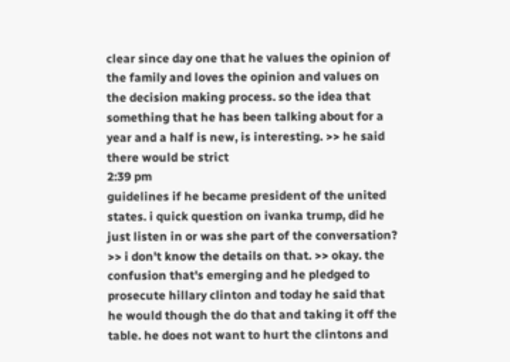clear since day one that he values the opinion of the family and loves the opinion and values on the decision making process. so the idea that something that he has been talking about for a year and a half is new, is interesting. >> he said there would be strict
2:39 pm
guidelines if he became president of the united states. i quick question on ivanka trump, did he just listen in or was she part of the conversation? >> i don't know the details on that. >> okay. the confusion that's emerging and he pledged to prosecute hillary clinton and today he said that he would though the do that and taking it off the table. he does not want to hurt the clintons and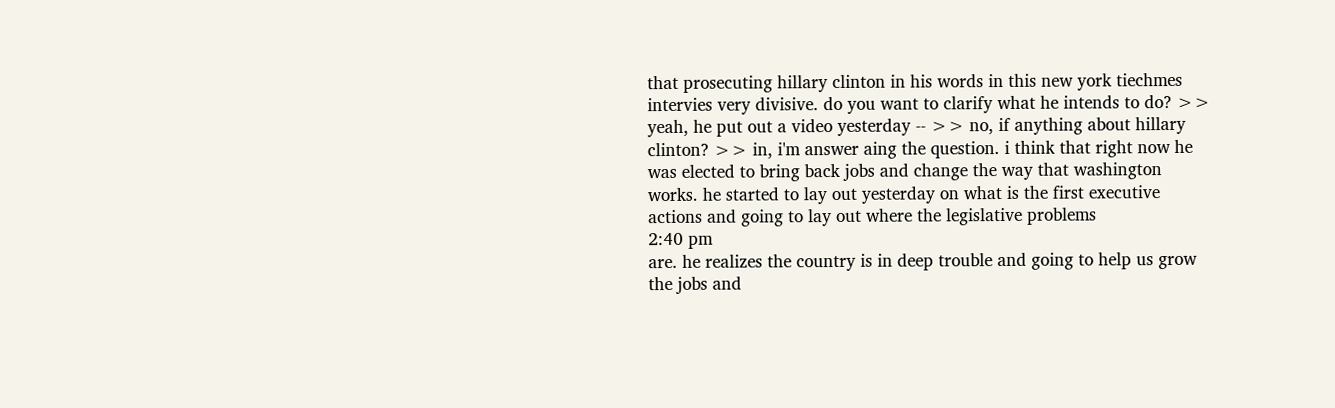that prosecuting hillary clinton in his words in this new york tiechmes intervies very divisive. do you want to clarify what he intends to do? >> yeah, he put out a video yesterday -- >> no, if anything about hillary clinton? >> in, i'm answer aing the question. i think that right now he was elected to bring back jobs and change the way that washington works. he started to lay out yesterday on what is the first executive actions and going to lay out where the legislative problems
2:40 pm
are. he realizes the country is in deep trouble and going to help us grow the jobs and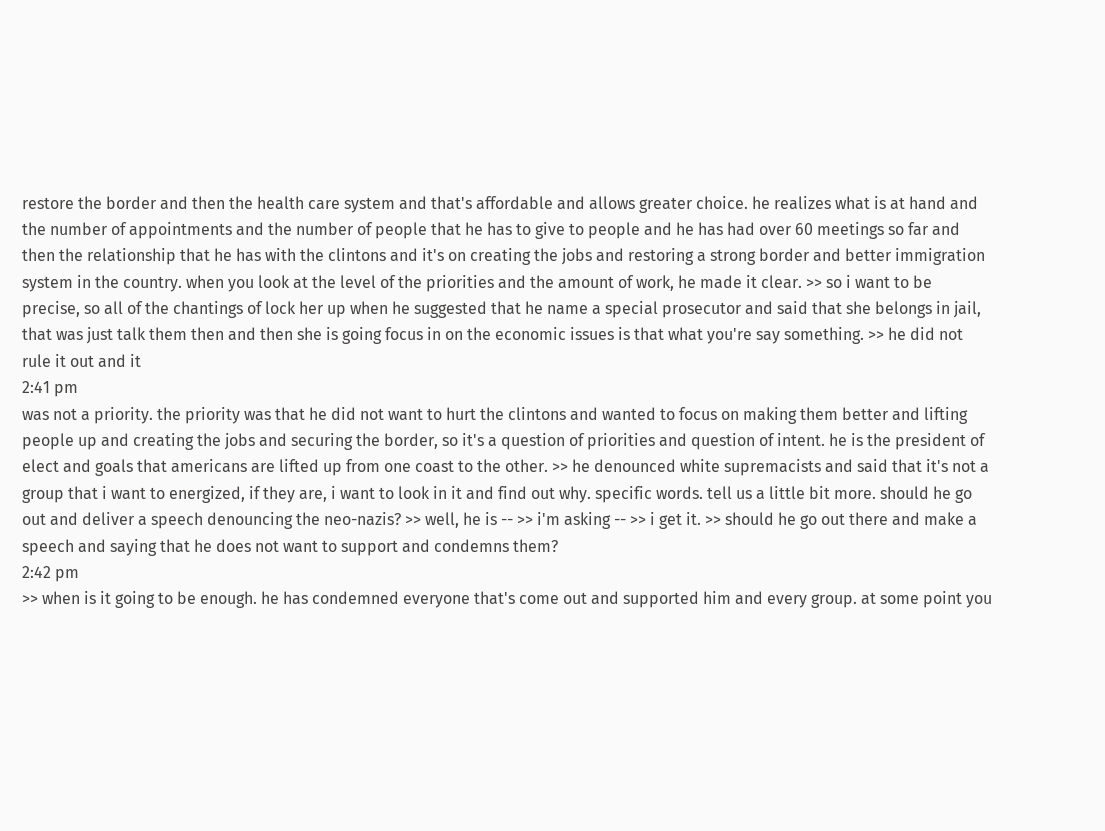restore the border and then the health care system and that's affordable and allows greater choice. he realizes what is at hand and the number of appointments and the number of people that he has to give to people and he has had over 60 meetings so far and then the relationship that he has with the clintons and it's on creating the jobs and restoring a strong border and better immigration system in the country. when you look at the level of the priorities and the amount of work, he made it clear. >> so i want to be precise, so all of the chantings of lock her up when he suggested that he name a special prosecutor and said that she belongs in jail, that was just talk them then and then she is going focus in on the economic issues is that what you're say something. >> he did not rule it out and it
2:41 pm
was not a priority. the priority was that he did not want to hurt the clintons and wanted to focus on making them better and lifting people up and creating the jobs and securing the border, so it's a question of priorities and question of intent. he is the president of elect and goals that americans are lifted up from one coast to the other. >> he denounced white supremacists and said that it's not a group that i want to energized, if they are, i want to look in it and find out why. specific words. tell us a little bit more. should he go out and deliver a speech denouncing the neo-nazis? >> well, he is -- >> i'm asking -- >> i get it. >> should he go out there and make a speech and saying that he does not want to support and condemns them?
2:42 pm
>> when is it going to be enough. he has condemned everyone that's come out and supported him and every group. at some point you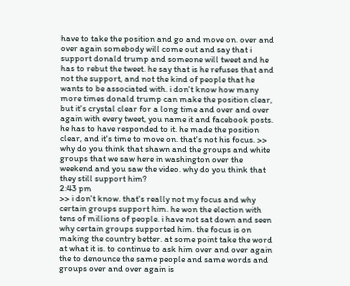have to take the position and go and move on. over and over again somebody will come out and say that i support donald trump and someone will tweet and he has to rebut the tweet. he say that is he refuses that and not the support, and not the kind of people that he wants to be associated with. i don't know how many more times donald trump can make the position clear, but it's crystal clear for a long time and over and over again with every tweet, you name it and facebook posts. he has to have responded to it. he made the position clear, and it's time to move on. that's not his focus. >> why do you think that shawn and the groups and white groups that we saw here in washington over the weekend and you saw the video. why do you think that they still support him?
2:43 pm
>> i don't know. that's really not my focus and why certain groups support him. he won the election with tens of millions of people. i have not sat down and seen why certain groups supported him. the focus is on making the country better. at some point take the word at what it is. to continue to ask him over and over again the to denounce the same people and same words and groups over and over again is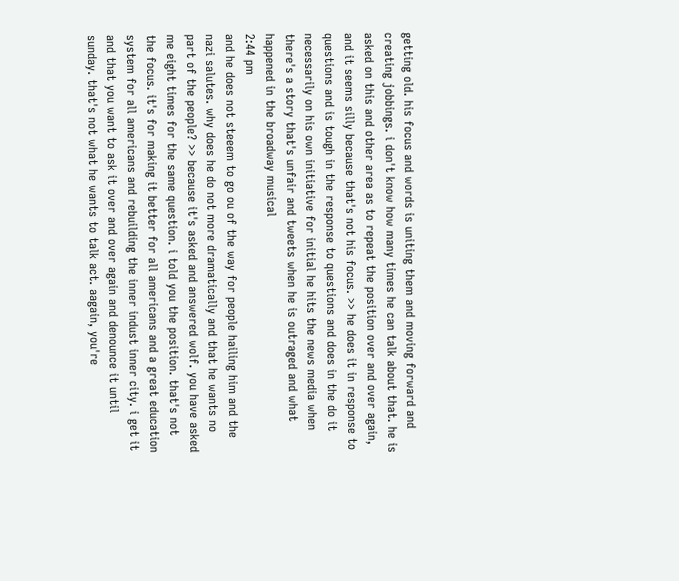getting old. his focus and words is uniting them and moving forward and creating jobbings. i don't know how many times he can talk about that. he is asked on this and other area as to repeat the position over and over again, and it seems silly because that's not his focus. >> he does it in response to questions and is tough in the response to questions and does in the do it necessarily on his own initiative for initial he hits the news media when there's a story that's unfair and tweets when he is outraged and what happened in the broadway musical
2:44 pm
and he does not steeem to go ou of the way for people hailing him and the nazi salutes. why does he do not more dramatically and that he wants no part of the people? >> because it's asked and answered wolf. you have asked me eight times for the same question. i told you the position. that's not the focus. it's for making it better for all americans and a great education system for all americans and rebuilding the inner indust inner city. i get it and that you want to ask it over and over again and denounce it until sunday. that's not what he wants to talk act. aagain, you're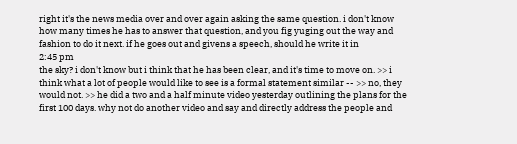right it's the news media over and over again asking the same question. i don't know how many times he has to answer that question, and you fig yuging out the way and fashion to do it next. if he goes out and givens a speech, should he write it in
2:45 pm
the sky? i don't know but i think that he has been clear, and it's time to move on. >> i think what a lot of people would like to see is a formal statement similar -- >> no, they would not. >> he did a two and a half minute video yesterday outlining the plans for the first 100 days. why not do another video and say and directly address the people and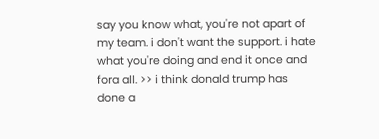say you know what, you're not apart of my team. i don't want the support. i hate what you're doing and end it once and fora all. >> i think donald trump has done a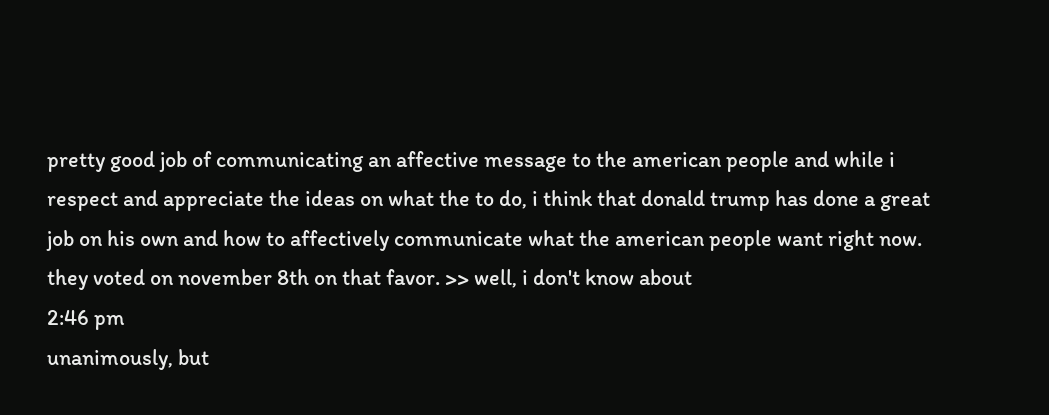pretty good job of communicating an affective message to the american people and while i respect and appreciate the ideas on what the to do, i think that donald trump has done a great job on his own and how to affectively communicate what the american people want right now. they voted on november 8th on that favor. >> well, i don't know about
2:46 pm
unanimously, but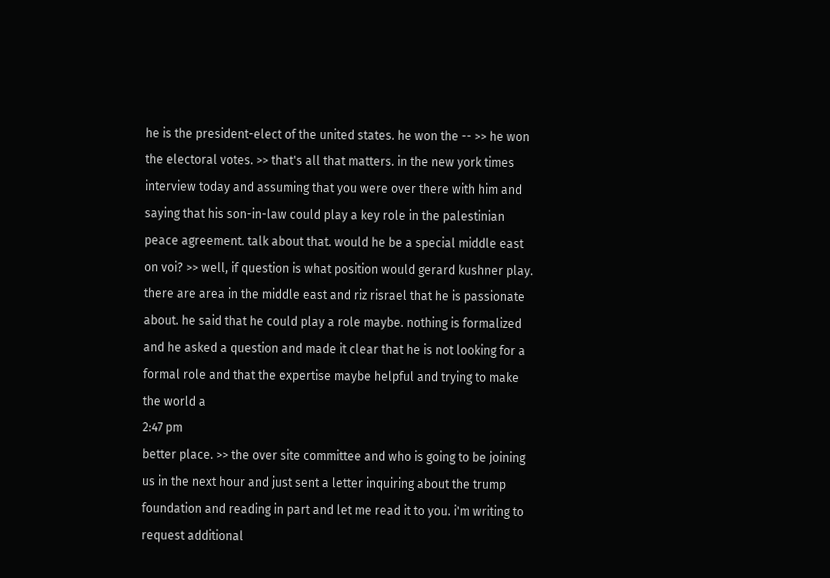he is the president-elect of the united states. he won the -- >> he won the electoral votes. >> that's all that matters. in the new york times interview today and assuming that you were over there with him and saying that his son-in-law could play a key role in the palestinian peace agreement. talk about that. would he be a special middle east on voi? >> well, if question is what position would gerard kushner play. there are area in the middle east and riz risrael that he is passionate about. he said that he could play a role maybe. nothing is formalized and he asked a question and made it clear that he is not looking for a formal role and that the expertise maybe helpful and trying to make the world a
2:47 pm
better place. >> the over site committee and who is going to be joining us in the next hour and just sent a letter inquiring about the trump foundation and reading in part and let me read it to you. i'm writing to request additional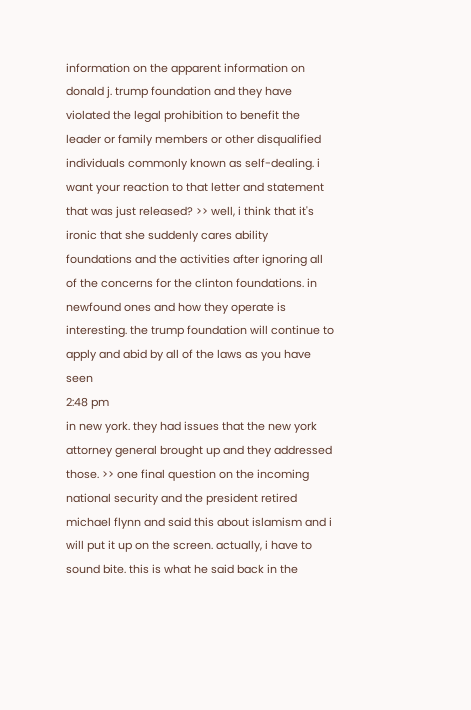information on the apparent information on donald j. trump foundation and they have violated the legal prohibition to benefit the leader or family members or other disqualified individuals commonly known as self-dealing. i want your reaction to that letter and statement that was just released? >> well, i think that it's ironic that she suddenly cares ability foundations and the activities after ignoring all of the concerns for the clinton foundations. in newfound ones and how they operate is interesting. the trump foundation will continue to apply and abid by all of the laws as you have seen
2:48 pm
in new york. they had issues that the new york attorney general brought up and they addressed those. >> one final question on the incoming national security and the president retired michael flynn and said this about islamism and i will put it up on the screen. actually, i have to sound bite. this is what he said back in the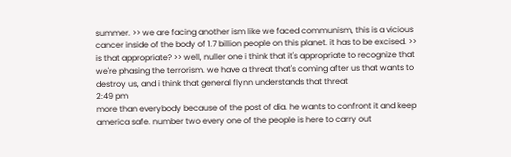summer. >> we are facing another ism like we faced communism, this is a vicious cancer inside of the body of 1.7 billion people on this planet. it has to be excised. >> is that appropriate? >> well, nuller one i think that it's appropriate to recognize that we're phasing the terrorism. we have a threat that's coming after us that wants to destroy us, and i think that general flynn understands that threat
2:49 pm
more than everybody because of the post of dia. he wants to confront it and keep america safe. number two every one of the people is here to carry out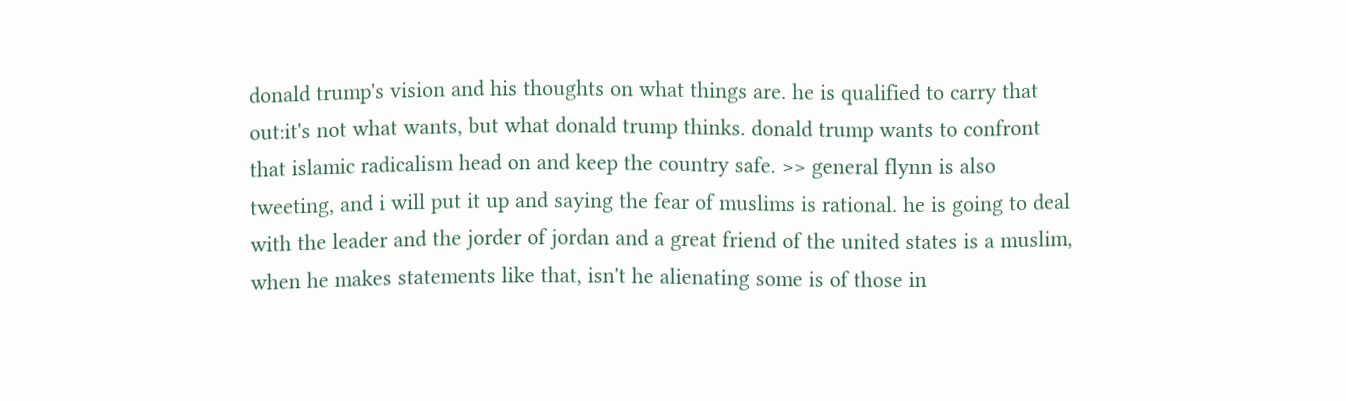donald trump's vision and his thoughts on what things are. he is qualified to carry that out:it's not what wants, but what donald trump thinks. donald trump wants to confront that islamic radicalism head on and keep the country safe. >> general flynn is also tweeting, and i will put it up and saying the fear of muslims is rational. he is going to deal with the leader and the jorder of jordan and a great friend of the united states is a muslim, when he makes statements like that, isn't he alienating some is of those in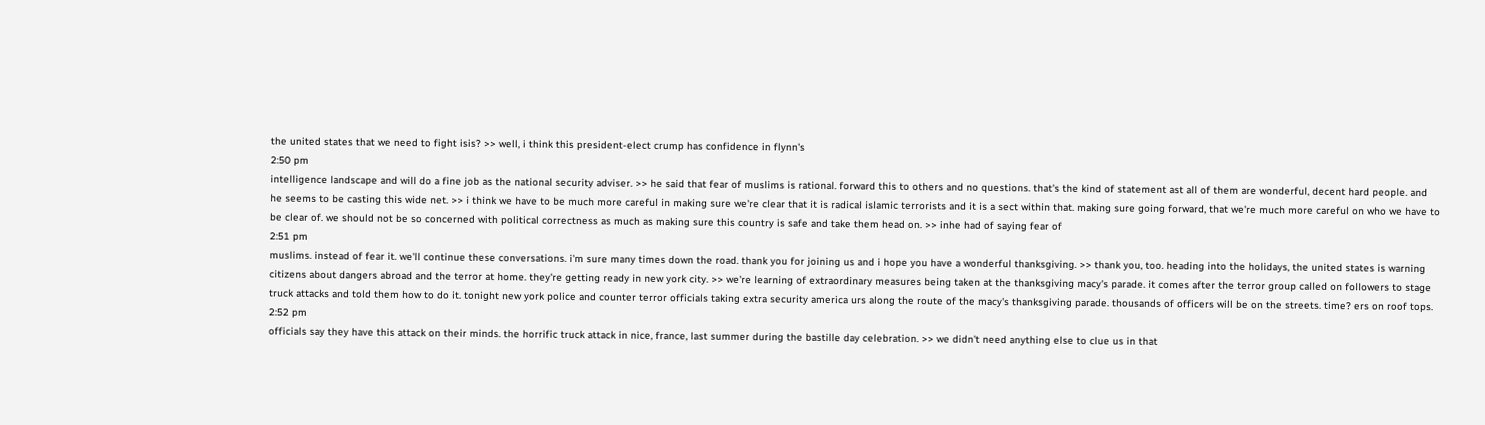the united states that we need to fight isis? >> well, i think this president-elect crump has confidence in flynn's
2:50 pm
intelligence landscape and will do a fine job as the national security adviser. >> he said that fear of muslims is rational. forward this to others and no questions. that's the kind of statement ast all of them are wonderful, decent hard people. and he seems to be casting this wide net. >> i think we have to be much more careful in making sure we're clear that it is radical islamic terrorists and it is a sect within that. making sure going forward, that we're much more careful on who we have to be clear of. we should not be so concerned with political correctness as much as making sure this country is safe and take them head on. >> inhe had of saying fear of
2:51 pm
muslims. instead of fear it. we'll continue these conversations. i'm sure many times down the road. thank you for joining us and i hope you have a wonderful thanksgiving. >> thank you, too. heading into the holidays, the united states is warning citizens about dangers abroad and the terror at home. they're getting ready in new york city. >> we're learning of extraordinary measures being taken at the thanksgiving macy's parade. it comes after the terror group called on followers to stage truck attacks and told them how to do it. tonight new york police and counter terror officials taking extra security america urs along the route of the macy's thanksgiving parade. thousands of officers will be on the streets. time? ers on roof tops.
2:52 pm
officials say they have this attack on their minds. the horrific truck attack in nice, france, last summer during the bastille day celebration. >> we didn't need anything else to clue us in that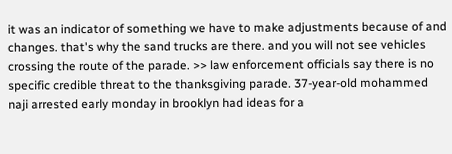it was an indicator of something we have to make adjustments because of and changes. that's why the sand trucks are there. and you will not see vehicles crossing the route of the parade. >> law enforcement officials say there is no specific credible threat to the thanksgiving parade. 37-year-old mohammed naji arrested early monday in brooklyn had ideas for a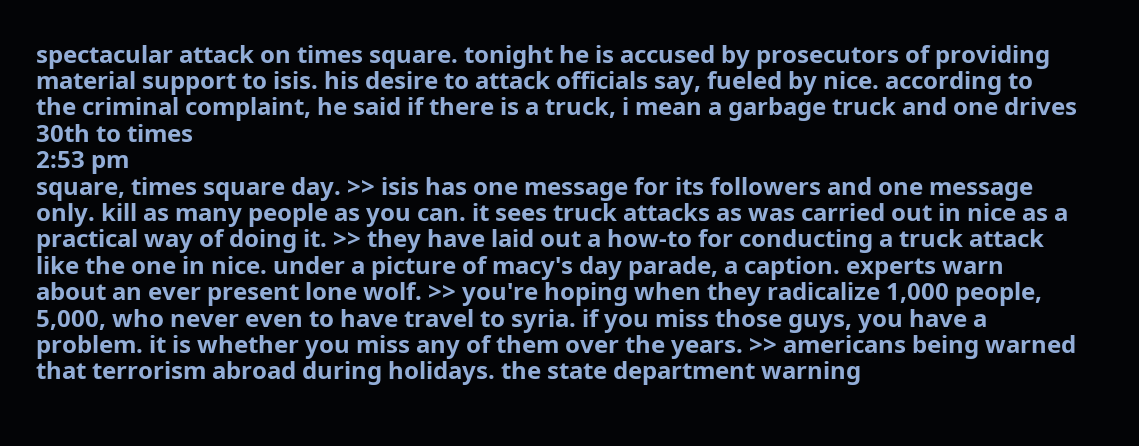spectacular attack on times square. tonight he is accused by prosecutors of providing material support to isis. his desire to attack officials say, fueled by nice. according to the criminal complaint, he said if there is a truck, i mean a garbage truck and one drives 30th to times
2:53 pm
square, times square day. >> isis has one message for its followers and one message only. kill as many people as you can. it sees truck attacks as was carried out in nice as a practical way of doing it. >> they have laid out a how-to for conducting a truck attack like the one in nice. under a picture of macy's day parade, a caption. experts warn about an ever present lone wolf. >> you're hoping when they radicalize 1,000 people, 5,000, who never even to have travel to syria. if you miss those guys, you have a problem. it is whether you miss any of them over the years. >> americans being warned that terrorism abroad during holidays. the state department warning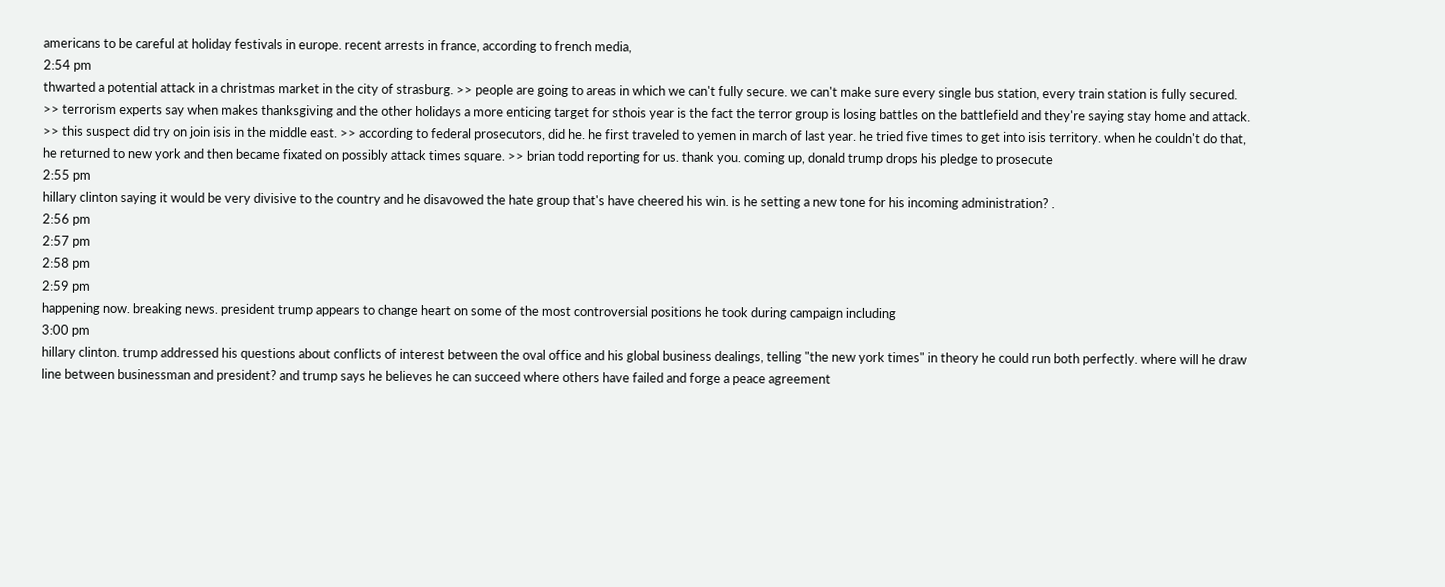americans to be careful at holiday festivals in europe. recent arrests in france, according to french media,
2:54 pm
thwarted a potential attack in a christmas market in the city of strasburg. >> people are going to areas in which we can't fully secure. we can't make sure every single bus station, every train station is fully secured. >> terrorism experts say when makes thanksgiving and the other holidays a more enticing target for sthois year is the fact the terror group is losing battles on the battlefield and they're saying stay home and attack. >> this suspect did try on join isis in the middle east. >> according to federal prosecutors, did he. he first traveled to yemen in march of last year. he tried five times to get into isis territory. when he couldn't do that, he returned to new york and then became fixated on possibly attack times square. >> brian todd reporting for us. thank you. coming up, donald trump drops his pledge to prosecute
2:55 pm
hillary clinton saying it would be very divisive to the country and he disavowed the hate group that's have cheered his win. is he setting a new tone for his incoming administration? .
2:56 pm
2:57 pm
2:58 pm
2:59 pm
happening now. breaking news. president trump appears to change heart on some of the most controversial positions he took during campaign including
3:00 pm
hillary clinton. trump addressed his questions about conflicts of interest between the oval office and his global business dealings, telling "the new york times" in theory he could run both perfectly. where will he draw line between businessman and president? and trump says he believes he can succeed where others have failed and forge a peace agreement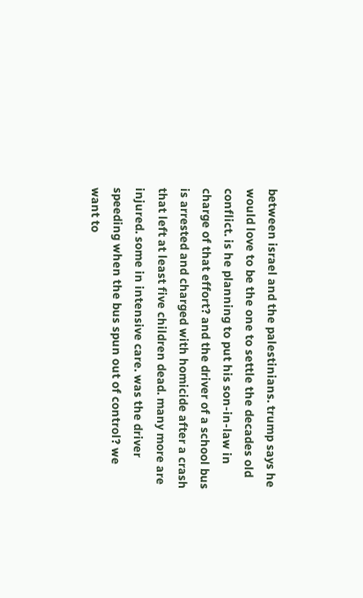between israel and the palestinians. trump says he would love to be the one to settle the decades old conflict. is he planning to put his son-in-law in charge of that effort? and the driver of a school bus is arrested and charged with homicide after a crash that left at least five children dead. many more are injured. some in intensive care. was the driver speeding when the bus spun out of control? we want to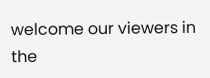welcome our viewers in the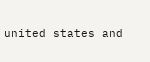united states and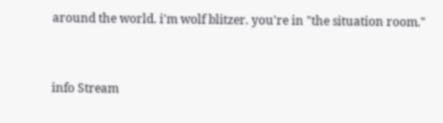around the world. i'm wolf blitzer. you're in "the situation room."


info Stream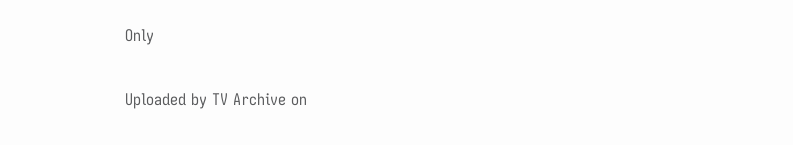Only

Uploaded by TV Archive on